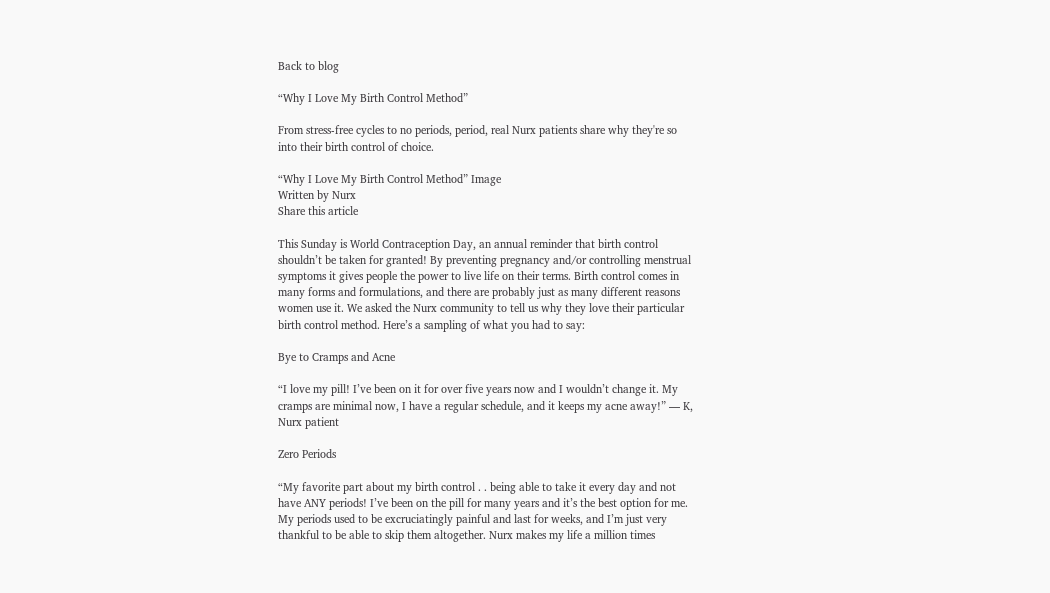Back to blog

“Why I Love My Birth Control Method”

From stress-free cycles to no periods, period, real Nurx patients share why they're so into their birth control of choice.

“Why I Love My Birth Control Method” Image
Written by Nurx
Share this article

This Sunday is World Contraception Day, an annual reminder that birth control shouldn’t be taken for granted! By preventing pregnancy and/or controlling menstrual symptoms it gives people the power to live life on their terms. Birth control comes in many forms and formulations, and there are probably just as many different reasons women use it. We asked the Nurx community to tell us why they love their particular birth control method. Here’s a sampling of what you had to say:

Bye to Cramps and Acne

“I love my pill! I’ve been on it for over five years now and I wouldn’t change it. My cramps are minimal now, I have a regular schedule, and it keeps my acne away!” — K, Nurx patient

Zero Periods

“My favorite part about my birth control . . being able to take it every day and not have ANY periods! I’ve been on the pill for many years and it’s the best option for me. My periods used to be excruciatingly painful and last for weeks, and I’m just very thankful to be able to skip them altogether. Nurx makes my life a million times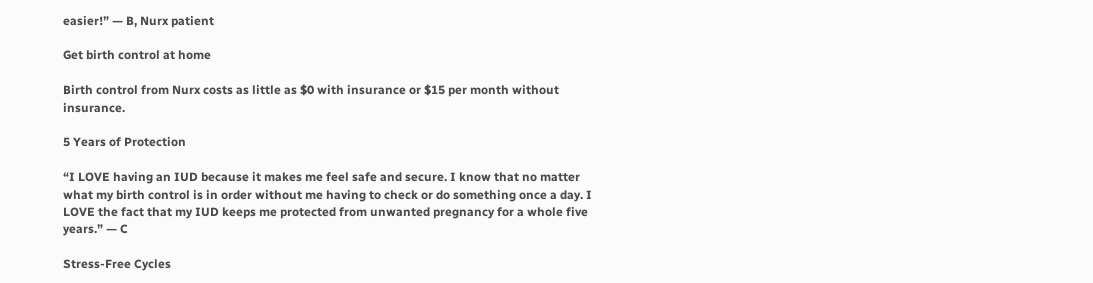easier!” — B, Nurx patient

Get birth control at home

Birth control from Nurx costs as little as $0 with insurance or $15 per month without insurance.

5 Years of Protection

“I LOVE having an IUD because it makes me feel safe and secure. I know that no matter what my birth control is in order without me having to check or do something once a day. I LOVE the fact that my IUD keeps me protected from unwanted pregnancy for a whole five years.” — C

Stress-Free Cycles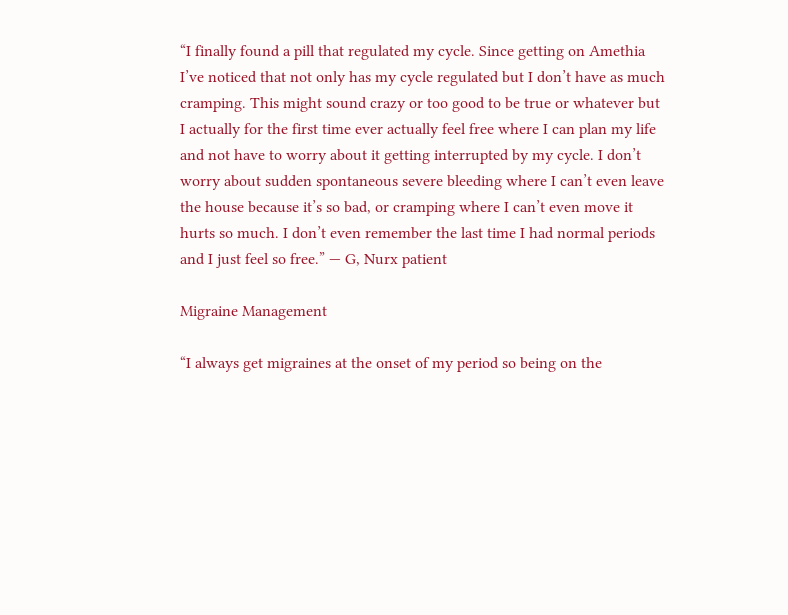“I finally found a pill that regulated my cycle. Since getting on Amethia I’ve noticed that not only has my cycle regulated but I don’t have as much cramping. This might sound crazy or too good to be true or whatever but I actually for the first time ever actually feel free where I can plan my life and not have to worry about it getting interrupted by my cycle. I don’t worry about sudden spontaneous severe bleeding where I can’t even leave the house because it’s so bad, or cramping where I can’t even move it hurts so much. I don’t even remember the last time I had normal periods and I just feel so free.” — G, Nurx patient

Migraine Management

“I always get migraines at the onset of my period so being on the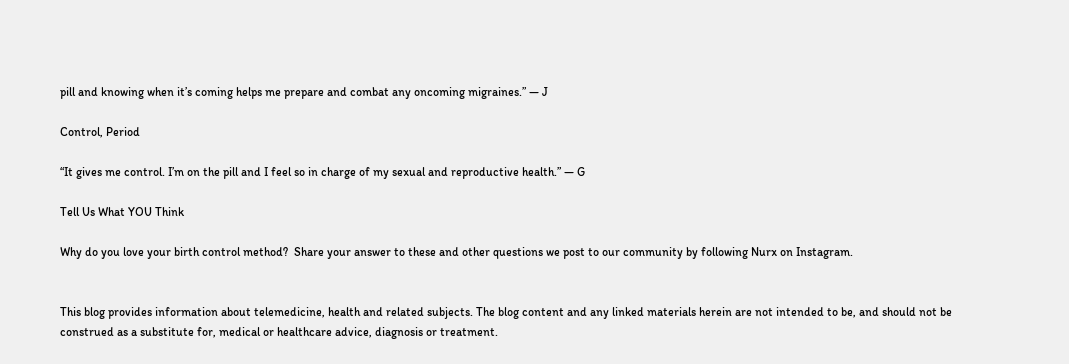pill and knowing when it’s coming helps me prepare and combat any oncoming migraines.” — J

Control, Period

“It gives me control. I’m on the pill and I feel so in charge of my sexual and reproductive health.” — G

Tell Us What YOU Think

Why do you love your birth control method?  Share your answer to these and other questions we post to our community by following Nurx on Instagram.


This blog provides information about telemedicine, health and related subjects. The blog content and any linked materials herein are not intended to be, and should not be construed as a substitute for, medical or healthcare advice, diagnosis or treatment.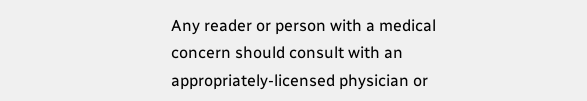Any reader or person with a medical concern should consult with an appropriately-licensed physician or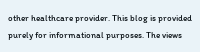other healthcare provider. This blog is provided purely for informational purposes. The views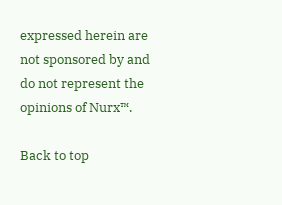expressed herein are not sponsored by and do not represent the opinions of Nurx™.

Back to top